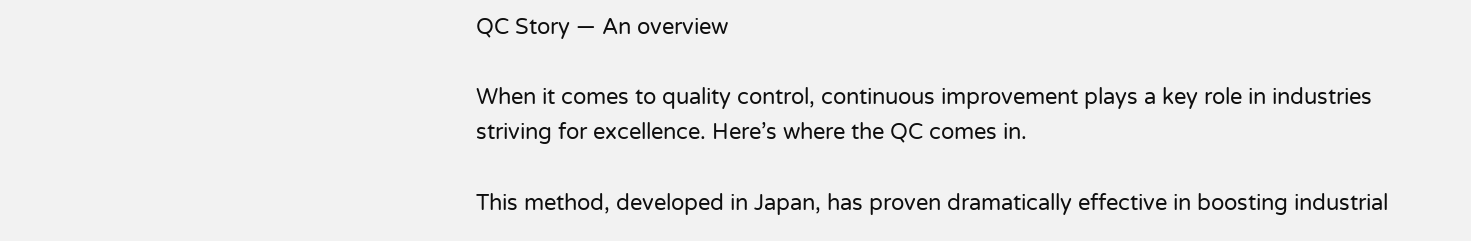QC Story — An overview

When it comes to quality control, continuous improvement plays a key role in industries striving for excellence. Here’s where the QC comes in.

This method, developed in Japan, has proven dramatically effective in boosting industrial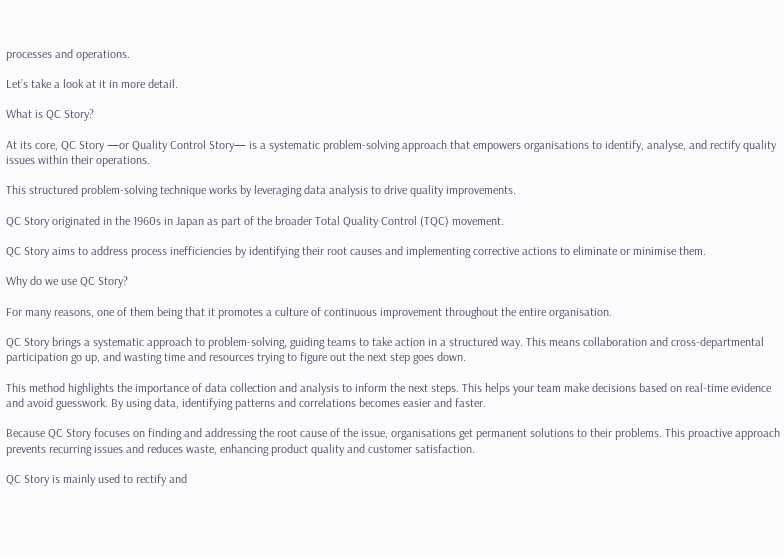processes and operations.

Let’s take a look at it in more detail.

What is QC Story?

At its core, QC Story —or Quality Control Story— is a systematic problem-solving approach that empowers organisations to identify, analyse, and rectify quality issues within their operations.

This structured problem-solving technique works by leveraging data analysis to drive quality improvements.

QC Story originated in the 1960s in Japan as part of the broader Total Quality Control (TQC) movement.

QC Story aims to address process inefficiencies by identifying their root causes and implementing corrective actions to eliminate or minimise them.

Why do we use QC Story?

For many reasons, one of them being that it promotes a culture of continuous improvement throughout the entire organisation.

QC Story brings a systematic approach to problem-solving, guiding teams to take action in a structured way. This means collaboration and cross-departmental participation go up, and wasting time and resources trying to figure out the next step goes down.

This method highlights the importance of data collection and analysis to inform the next steps. This helps your team make decisions based on real-time evidence and avoid guesswork. By using data, identifying patterns and correlations becomes easier and faster.

Because QC Story focuses on finding and addressing the root cause of the issue, organisations get permanent solutions to their problems. This proactive approach prevents recurring issues and reduces waste, enhancing product quality and customer satisfaction.

QC Story is mainly used to rectify and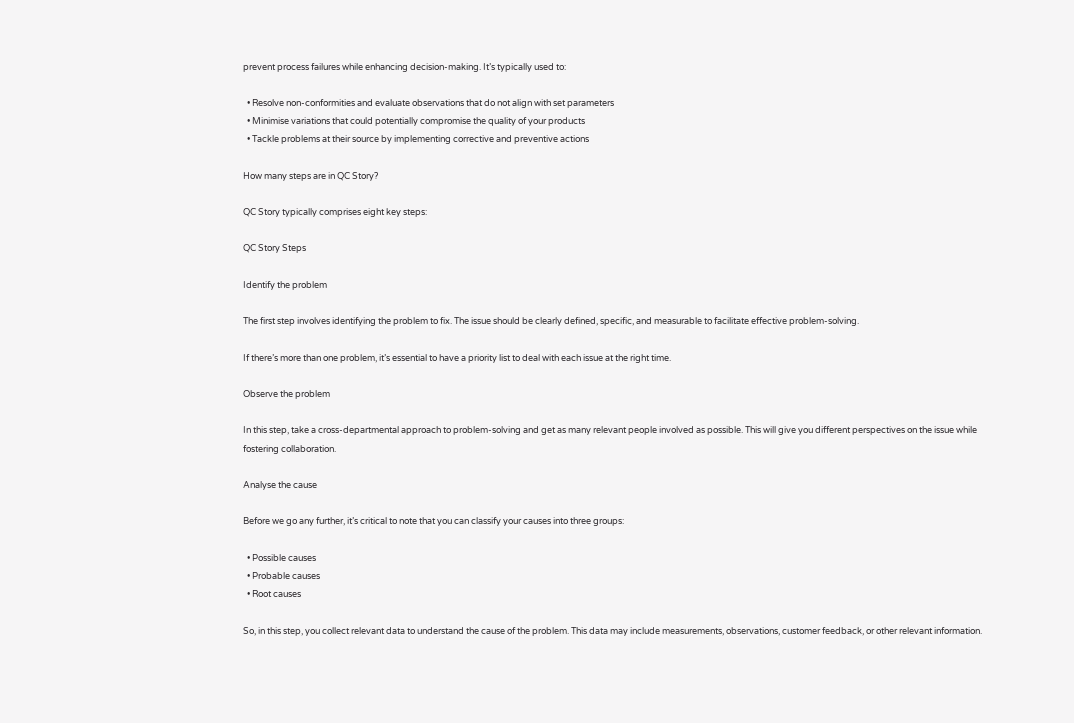prevent process failures while enhancing decision-making. It’s typically used to:

  • Resolve non-conformities and evaluate observations that do not align with set parameters
  • Minimise variations that could potentially compromise the quality of your products
  • Tackle problems at their source by implementing corrective and preventive actions

How many steps are in QC Story?

QC Story typically comprises eight key steps:

QC Story Steps

Identify the problem

The first step involves identifying the problem to fix. The issue should be clearly defined, specific, and measurable to facilitate effective problem-solving.

If there’s more than one problem, it’s essential to have a priority list to deal with each issue at the right time.

Observe the problem

In this step, take a cross-departmental approach to problem-solving and get as many relevant people involved as possible. This will give you different perspectives on the issue while fostering collaboration.

Analyse the cause

Before we go any further, it’s critical to note that you can classify your causes into three groups:

  • Possible causes
  • Probable causes
  • Root causes

So, in this step, you collect relevant data to understand the cause of the problem. This data may include measurements, observations, customer feedback, or other relevant information.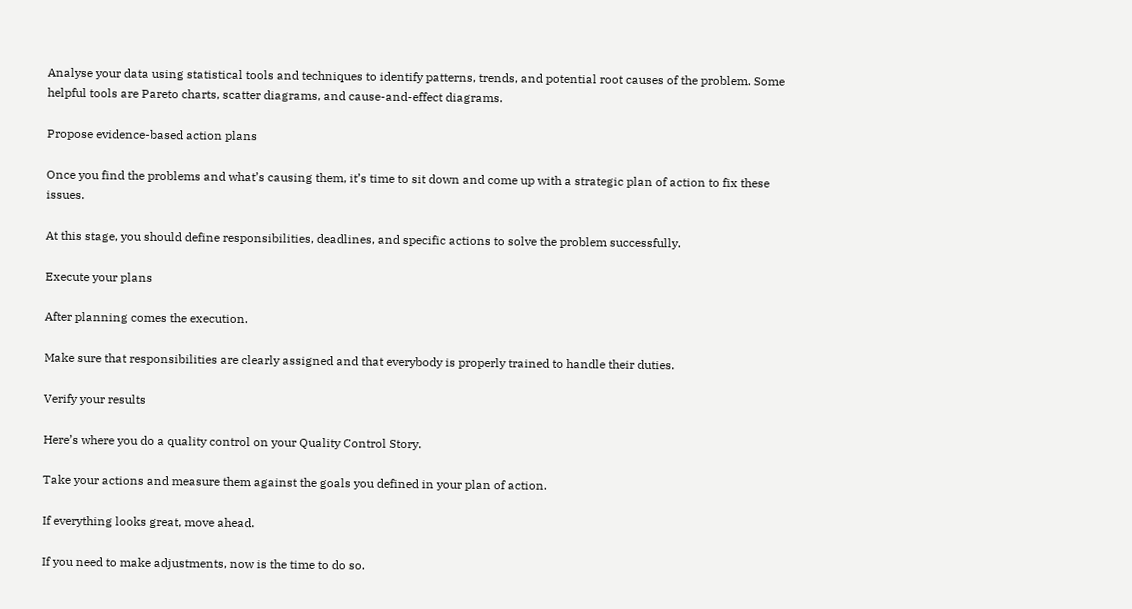Analyse your data using statistical tools and techniques to identify patterns, trends, and potential root causes of the problem. Some helpful tools are Pareto charts, scatter diagrams, and cause-and-effect diagrams.

Propose evidence-based action plans

Once you find the problems and what’s causing them, it’s time to sit down and come up with a strategic plan of action to fix these issues.

At this stage, you should define responsibilities, deadlines, and specific actions to solve the problem successfully.

Execute your plans

After planning comes the execution.

Make sure that responsibilities are clearly assigned and that everybody is properly trained to handle their duties.

Verify your results

Here’s where you do a quality control on your Quality Control Story.

Take your actions and measure them against the goals you defined in your plan of action.

If everything looks great, move ahead.

If you need to make adjustments, now is the time to do so.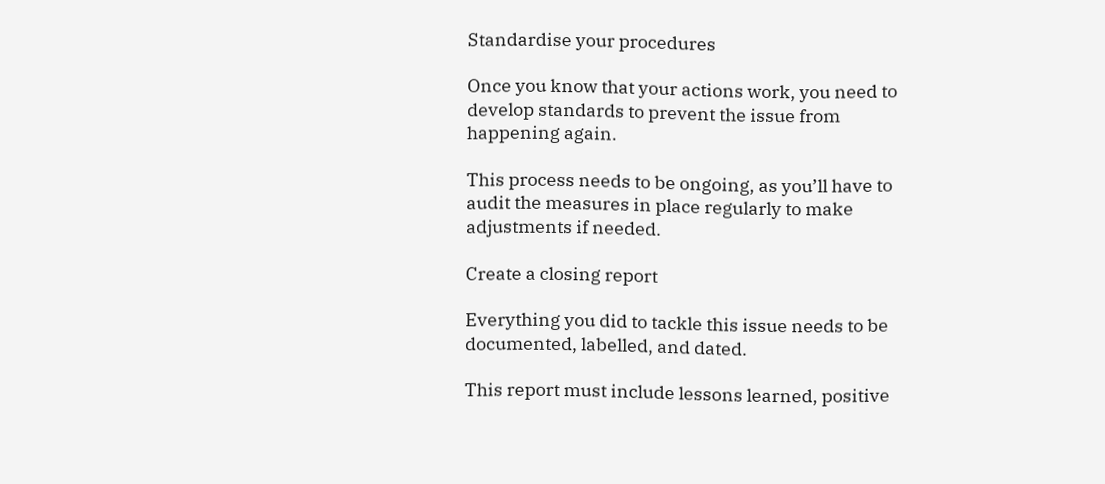Standardise your procedures

Once you know that your actions work, you need to develop standards to prevent the issue from happening again.

This process needs to be ongoing, as you’ll have to audit the measures in place regularly to make adjustments if needed.

Create a closing report

Everything you did to tackle this issue needs to be documented, labelled, and dated.

This report must include lessons learned, positive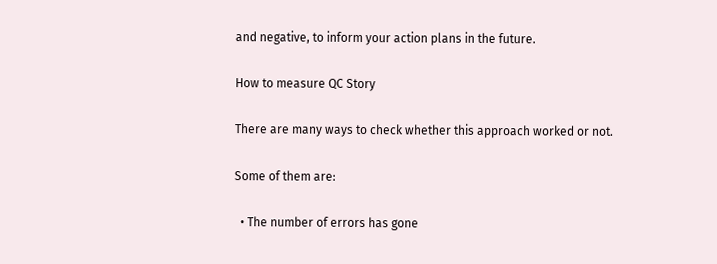and negative, to inform your action plans in the future.

How to measure QC Story

There are many ways to check whether this approach worked or not.

Some of them are:

  • The number of errors has gone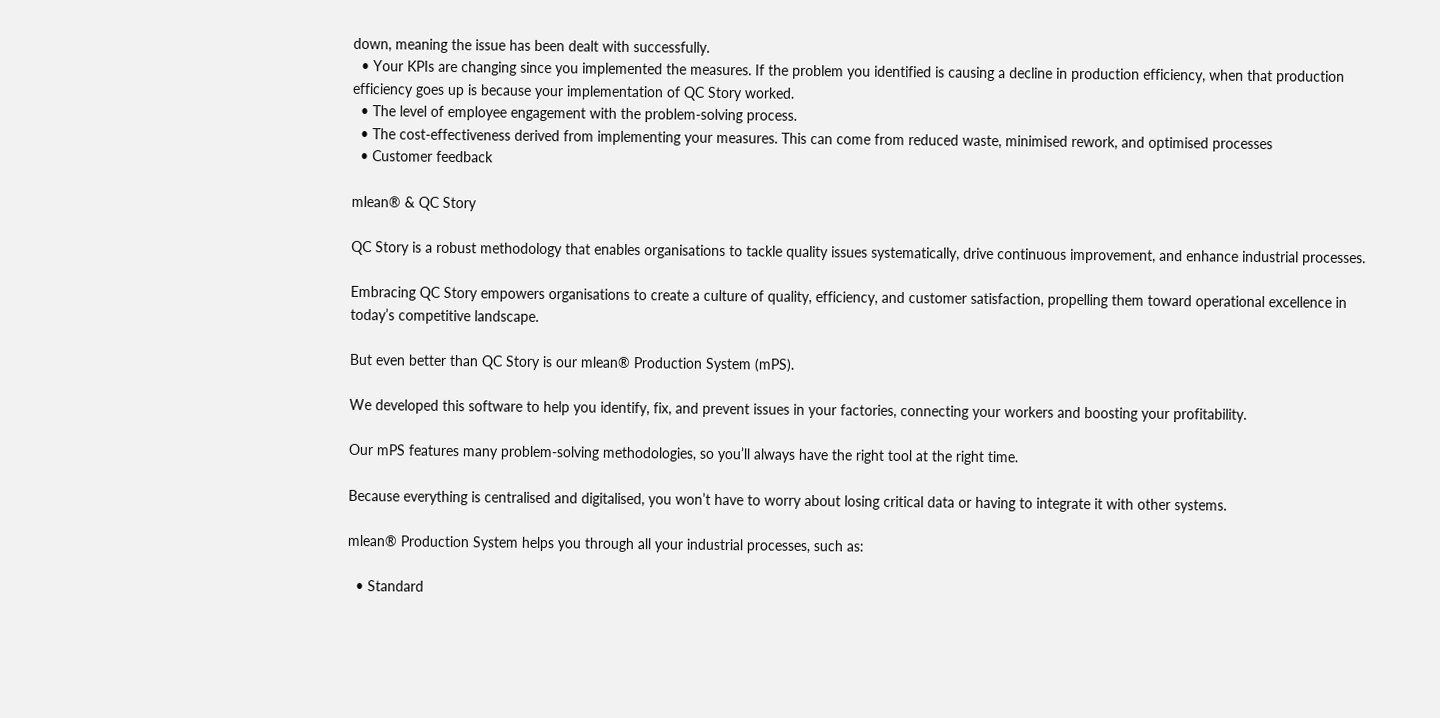down, meaning the issue has been dealt with successfully.
  • Your KPIs are changing since you implemented the measures. If the problem you identified is causing a decline in production efficiency, when that production efficiency goes up is because your implementation of QC Story worked.
  • The level of employee engagement with the problem-solving process.
  • The cost-effectiveness derived from implementing your measures. This can come from reduced waste, minimised rework, and optimised processes
  • Customer feedback

mlean® & QC Story

QC Story is a robust methodology that enables organisations to tackle quality issues systematically, drive continuous improvement, and enhance industrial processes.

Embracing QC Story empowers organisations to create a culture of quality, efficiency, and customer satisfaction, propelling them toward operational excellence in today’s competitive landscape.

But even better than QC Story is our mlean® Production System (mPS).

We developed this software to help you identify, fix, and prevent issues in your factories, connecting your workers and boosting your profitability.

Our mPS features many problem-solving methodologies, so you’ll always have the right tool at the right time.

Because everything is centralised and digitalised, you won’t have to worry about losing critical data or having to integrate it with other systems.

mlean® Production System helps you through all your industrial processes, such as:

  • Standard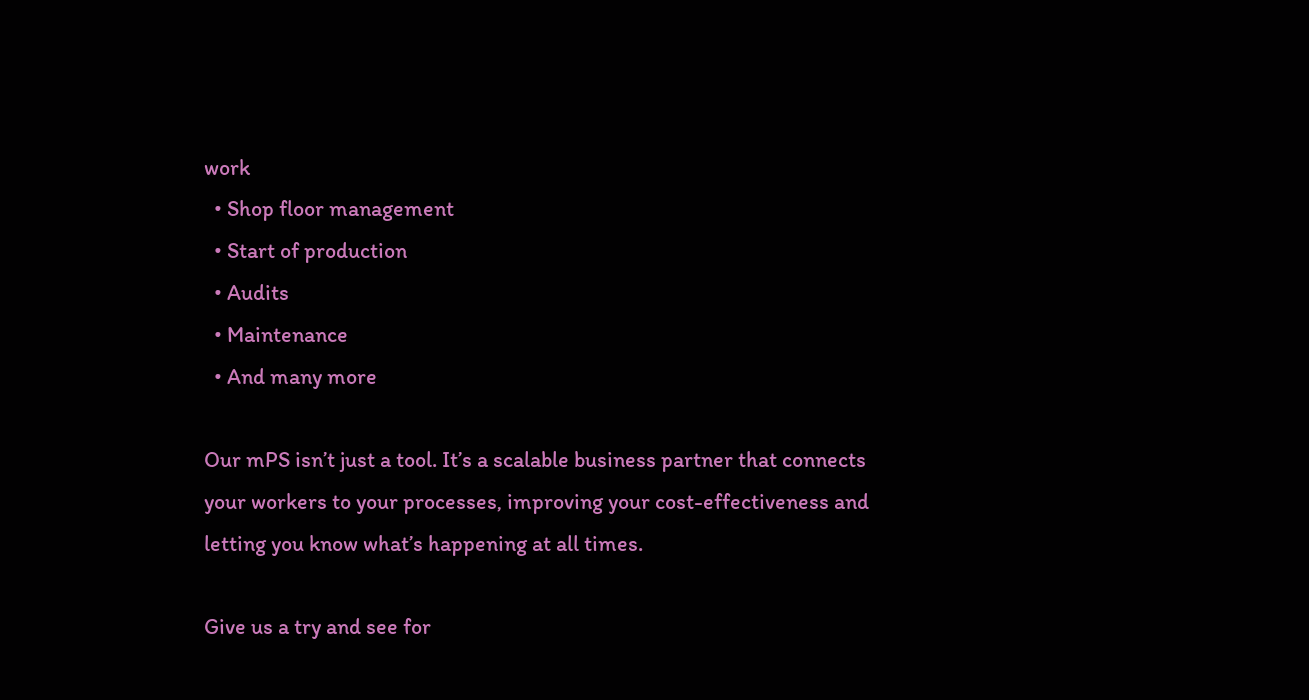work
  • Shop floor management
  • Start of production
  • Audits
  • Maintenance
  • And many more

Our mPS isn’t just a tool. It’s a scalable business partner that connects your workers to your processes, improving your cost-effectiveness and letting you know what’s happening at all times.

Give us a try and see for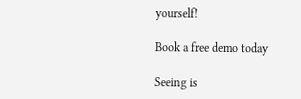yourself!

Book a free demo today

Seeing is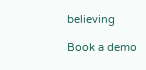believing

Book a demo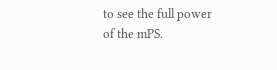to see the full power of the mPS.